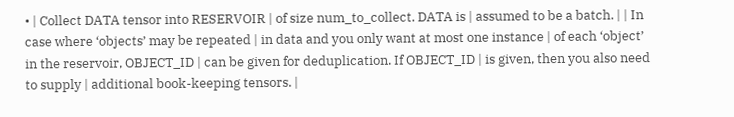• | Collect DATA tensor into RESERVOIR | of size num_to_collect. DATA is | assumed to be a batch. | | In case where ‘objects’ may be repeated | in data and you only want at most one instance | of each ‘object’ in the reservoir, OBJECT_ID | can be given for deduplication. If OBJECT_ID | is given, then you also need to supply | additional book-keeping tensors. |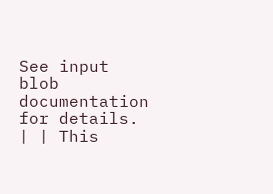See input blob documentation for details. | | This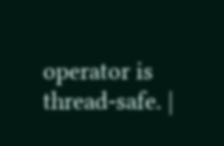operator is thread-safe. |